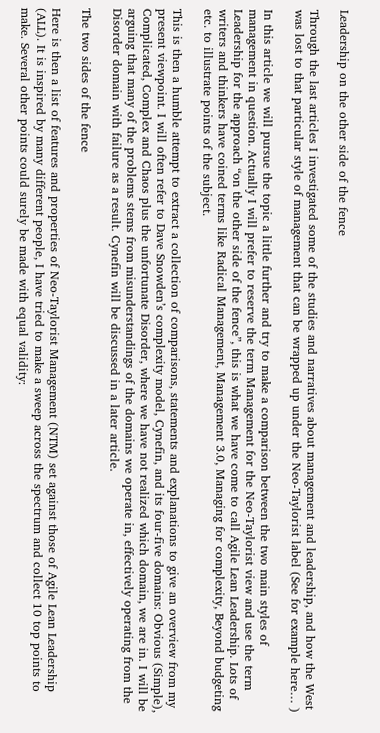Leadership on the other side of the fence

Through the last articles I investigated some of the studies and narratives about management and leadership, and how the West was lost to that particular style of management that can be wrapped up under the Neo-Taylorist label (See for example here… )

In this article we will pursue the topic a little further and try to make a comparison between the two main styles of management in question. Actually I will prefer to reserve the term Management for the Neo-Taylorist view and use the term Leadership for the approach “on the other side of the fence”, this is what we have come to call Agile Lean Leadership. Lots of writers and thinkers have coined terms like Radical Management, Management 3.0, Managing for complexity, Beyond budgeting etc. to illustrate points of the subject.

This is then a humble attempt to extract a collection of comparisons, statements and explanations to give an overview from my present viewpoint. I will often refer to Dave Snowden’s complexity model, Cynefin, and its four-five domains: Obvious (Simple), Complicated, Complex and Chaos plus the unfortunate Disorder, where we have not realized which domain, we are in. I will be arguing that many of the problems stems from misunderstandings of the domains we operate in, effectively operating from the Disorder domain with failure as a result. Cynefin will be discussed in a later article.

The two sides of the fence

Here is then a list of features and properties of Neo-Taylorist Management (NTM) set against those of Agile Lean Leadership (ALL). It is inspired by many different people, I have tried to make a sweep across the spectrum and collect 10 top points to make. Several other points could surely be made with equal validity: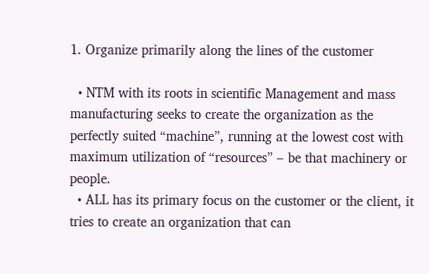1. Organize primarily along the lines of the customer

  • NTM with its roots in scientific Management and mass manufacturing seeks to create the organization as the perfectly suited “machine”, running at the lowest cost with maximum utilization of “resources” – be that machinery or people.
  • ALL has its primary focus on the customer or the client, it tries to create an organization that can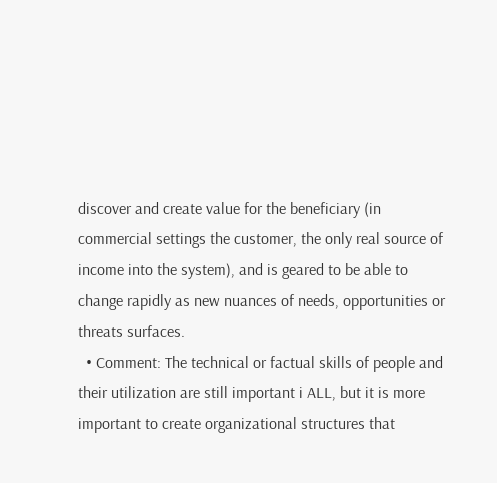discover and create value for the beneficiary (in commercial settings the customer, the only real source of income into the system), and is geared to be able to change rapidly as new nuances of needs, opportunities or threats surfaces.
  • Comment: The technical or factual skills of people and their utilization are still important i ALL, but it is more important to create organizational structures that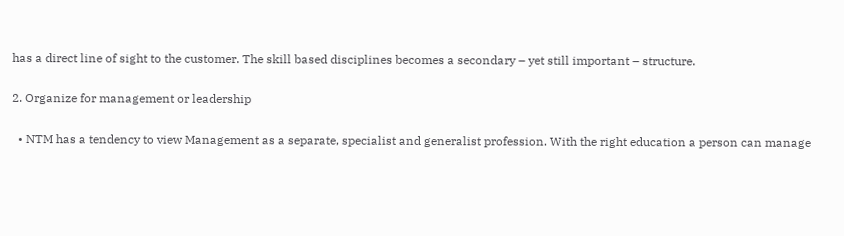has a direct line of sight to the customer. The skill based disciplines becomes a secondary – yet still important – structure.

2. Organize for management or leadership

  • NTM has a tendency to view Management as a separate, specialist and generalist profession. With the right education a person can manage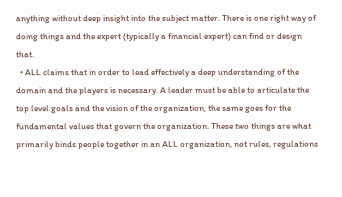anything without deep insight into the subject matter. There is one right way of doing things and the expert (typically a financial expert) can find or design that.
  • ALL claims that in order to lead effectively a deep understanding of the domain and the players is necessary. A leader must be able to articulate the top level goals and the vision of the organization, the same goes for the fundamental values that govern the organization. These two things are what primarily binds people together in an ALL organization, not rules, regulations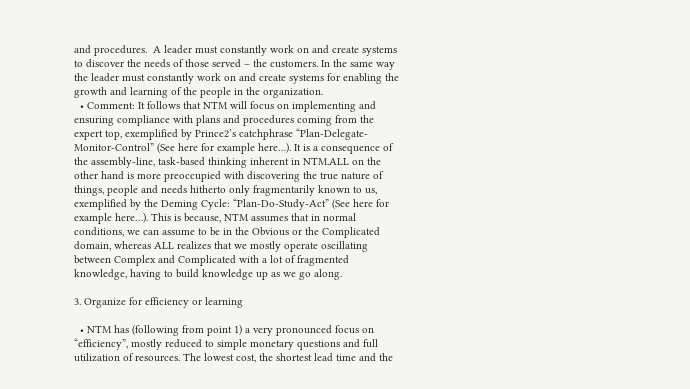and procedures.  A leader must constantly work on and create systems to discover the needs of those served – the customers. In the same way the leader must constantly work on and create systems for enabling the growth and learning of the people in the organization.
  • Comment: It follows that NTM will focus on implementing and ensuring compliance with plans and procedures coming from the expert top, exemplified by Prince2’s catchphrase “Plan-Delegate-Monitor-Control” (See here for example here…). It is a consequence of the assembly-line, task-based thinking inherent in NTM.ALL on the other hand is more preoccupied with discovering the true nature of things, people and needs hitherto only fragmentarily known to us, exemplified by the Deming Cycle: “Plan-Do-Study-Act” (See here for example here…). This is because, NTM assumes that in normal conditions, we can assume to be in the Obvious or the Complicated domain, whereas ALL realizes that we mostly operate oscillating between Complex and Complicated with a lot of fragmented knowledge, having to build knowledge up as we go along.

3. Organize for efficiency or learning

  • NTM has (following from point 1) a very pronounced focus on “efficiency”, mostly reduced to simple monetary questions and full utilization of resources. The lowest cost, the shortest lead time and the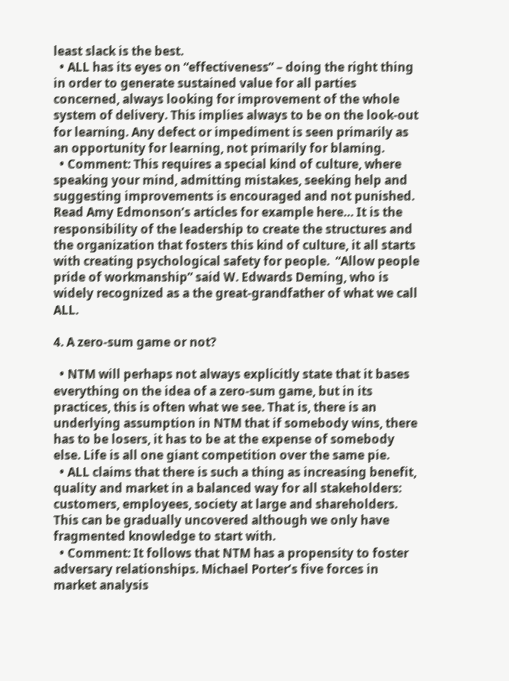least slack is the best.
  • ALL has its eyes on “effectiveness” – doing the right thing in order to generate sustained value for all parties concerned, always looking for improvement of the whole system of delivery. This implies always to be on the look-out for learning. Any defect or impediment is seen primarily as an opportunity for learning, not primarily for blaming.
  • Comment: This requires a special kind of culture, where speaking your mind, admitting mistakes, seeking help and suggesting improvements is encouraged and not punished. Read Amy Edmonson’s articles for example here… It is the responsibility of the leadership to create the structures and the organization that fosters this kind of culture, it all starts with creating psychological safety for people.  “Allow people pride of workmanship” said W. Edwards Deming, who is widely recognized as a the great-grandfather of what we call ALL.

4. A zero-sum game or not?

  • NTM will perhaps not always explicitly state that it bases everything on the idea of a zero-sum game, but in its practices, this is often what we see. That is, there is an underlying assumption in NTM that if somebody wins, there has to be losers, it has to be at the expense of somebody else. Life is all one giant competition over the same pie.
  • ALL claims that there is such a thing as increasing benefit, quality and market in a balanced way for all stakeholders: customers, employees, society at large and shareholders. This can be gradually uncovered although we only have fragmented knowledge to start with.
  • Comment: It follows that NTM has a propensity to foster adversary relationships. Michael Porter’s five forces in market analysis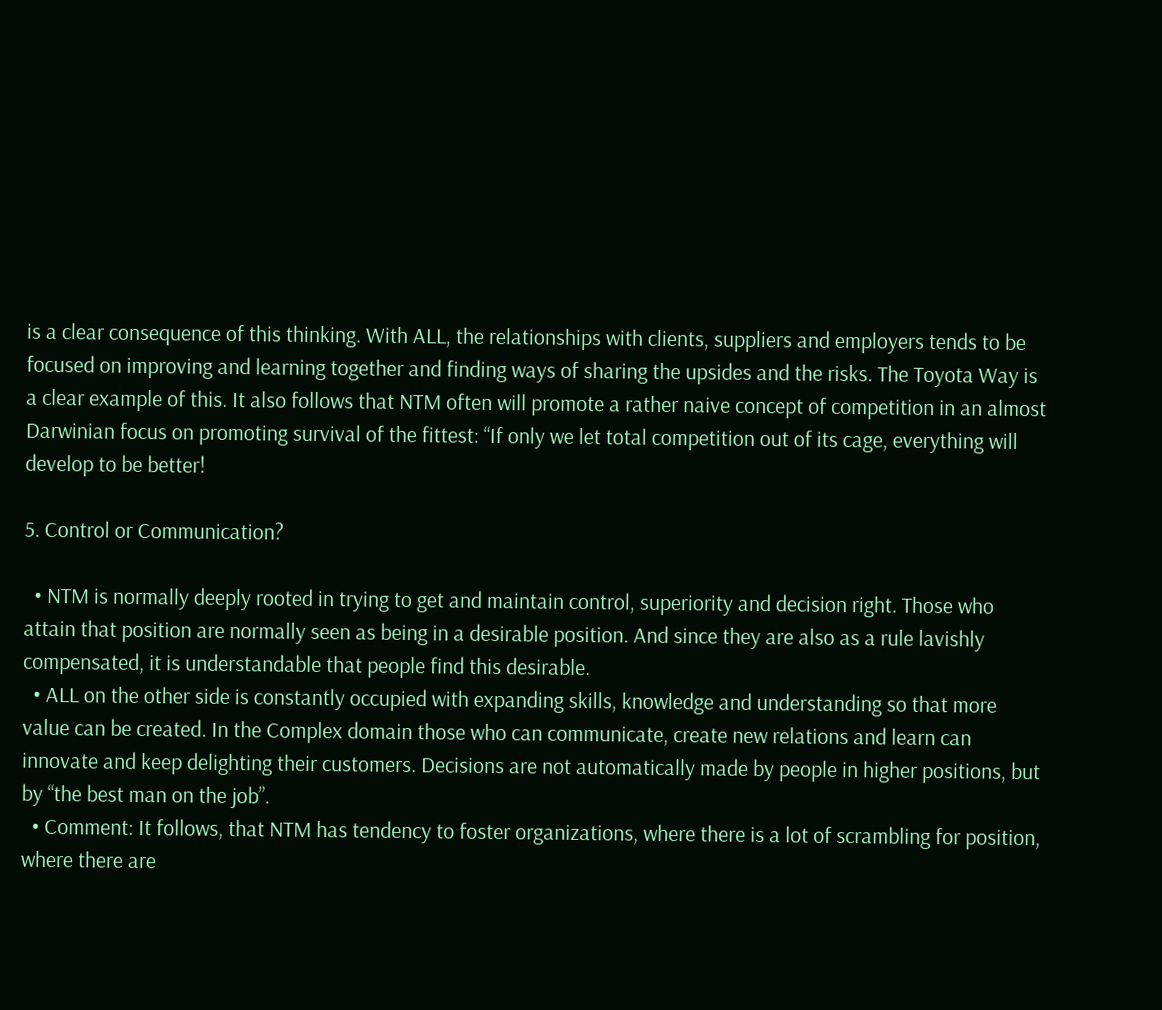is a clear consequence of this thinking. With ALL, the relationships with clients, suppliers and employers tends to be focused on improving and learning together and finding ways of sharing the upsides and the risks. The Toyota Way is a clear example of this. It also follows that NTM often will promote a rather naive concept of competition in an almost Darwinian focus on promoting survival of the fittest: “If only we let total competition out of its cage, everything will develop to be better!

5. Control or Communication?

  • NTM is normally deeply rooted in trying to get and maintain control, superiority and decision right. Those who attain that position are normally seen as being in a desirable position. And since they are also as a rule lavishly compensated, it is understandable that people find this desirable.
  • ALL on the other side is constantly occupied with expanding skills, knowledge and understanding so that more value can be created. In the Complex domain those who can communicate, create new relations and learn can innovate and keep delighting their customers. Decisions are not automatically made by people in higher positions, but by “the best man on the job”.
  • Comment: It follows, that NTM has tendency to foster organizations, where there is a lot of scrambling for position, where there are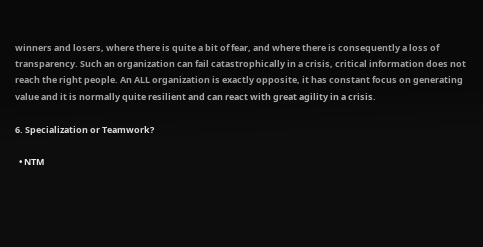winners and losers, where there is quite a bit of fear, and where there is consequently a loss of transparency. Such an organization can fail catastrophically in a crisis, critical information does not reach the right people. An ALL organization is exactly opposite, it has constant focus on generating value and it is normally quite resilient and can react with great agility in a crisis.

6. Specialization or Teamwork?

  • NTM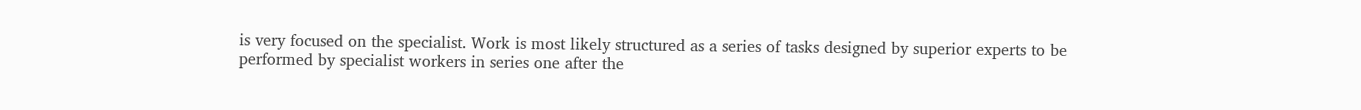is very focused on the specialist. Work is most likely structured as a series of tasks designed by superior experts to be performed by specialist workers in series one after the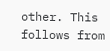other. This follows from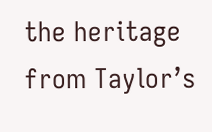the heritage from Taylor’s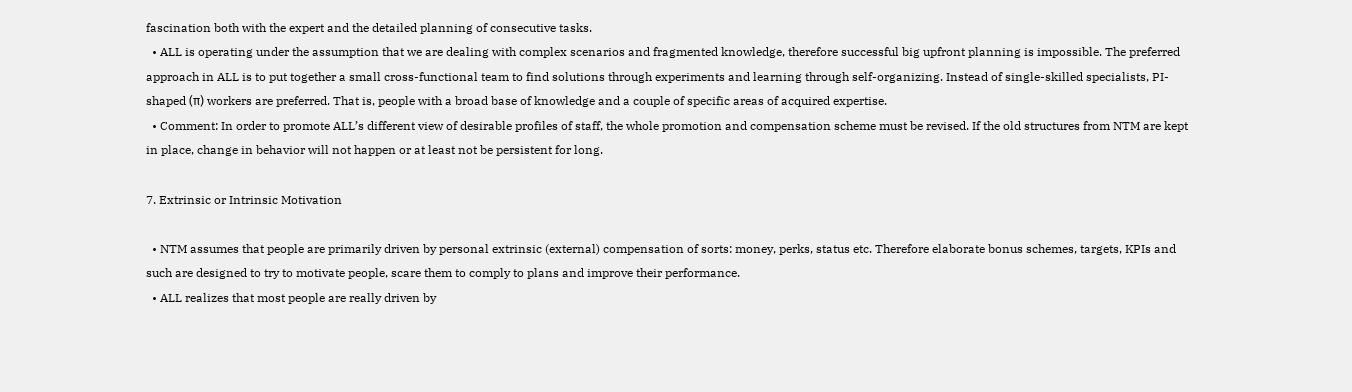fascination both with the expert and the detailed planning of consecutive tasks.
  • ALL is operating under the assumption that we are dealing with complex scenarios and fragmented knowledge, therefore successful big upfront planning is impossible. The preferred approach in ALL is to put together a small cross-functional team to find solutions through experiments and learning through self-organizing. Instead of single-skilled specialists, PI-shaped (π) workers are preferred. That is, people with a broad base of knowledge and a couple of specific areas of acquired expertise.
  • Comment: In order to promote ALL’s different view of desirable profiles of staff, the whole promotion and compensation scheme must be revised. If the old structures from NTM are kept in place, change in behavior will not happen or at least not be persistent for long.

7. Extrinsic or Intrinsic Motivation

  • NTM assumes that people are primarily driven by personal extrinsic (external) compensation of sorts: money, perks, status etc. Therefore elaborate bonus schemes, targets, KPIs and such are designed to try to motivate people, scare them to comply to plans and improve their performance.
  • ALL realizes that most people are really driven by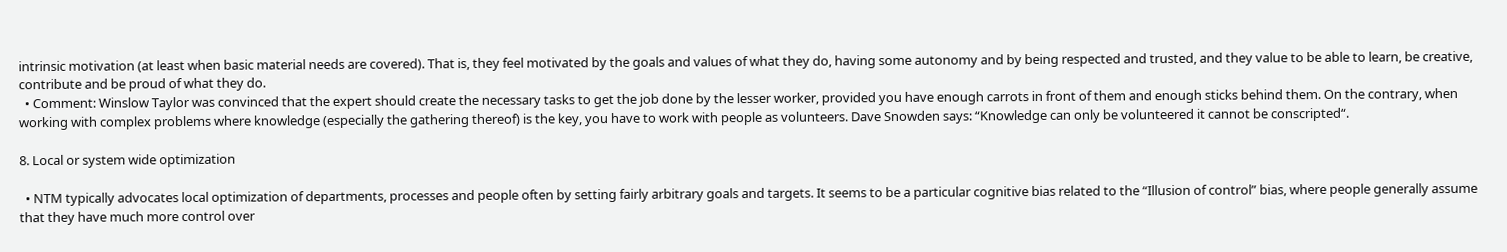intrinsic motivation (at least when basic material needs are covered). That is, they feel motivated by the goals and values of what they do, having some autonomy and by being respected and trusted, and they value to be able to learn, be creative, contribute and be proud of what they do.
  • Comment: Winslow Taylor was convinced that the expert should create the necessary tasks to get the job done by the lesser worker, provided you have enough carrots in front of them and enough sticks behind them. On the contrary, when working with complex problems where knowledge (especially the gathering thereof) is the key, you have to work with people as volunteers. Dave Snowden says: “Knowledge can only be volunteered it cannot be conscripted“.

8. Local or system wide optimization

  • NTM typically advocates local optimization of departments, processes and people often by setting fairly arbitrary goals and targets. It seems to be a particular cognitive bias related to the “Illusion of control” bias, where people generally assume that they have much more control over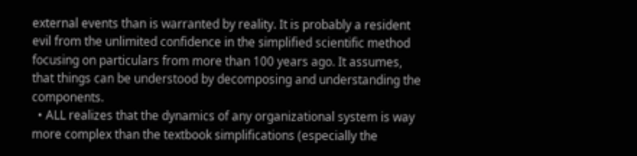external events than is warranted by reality. It is probably a resident evil from the unlimited confidence in the simplified scientific method focusing on particulars from more than 100 years ago. It assumes, that things can be understood by decomposing and understanding the components.
  • ALL realizes that the dynamics of any organizational system is way more complex than the textbook simplifications (especially the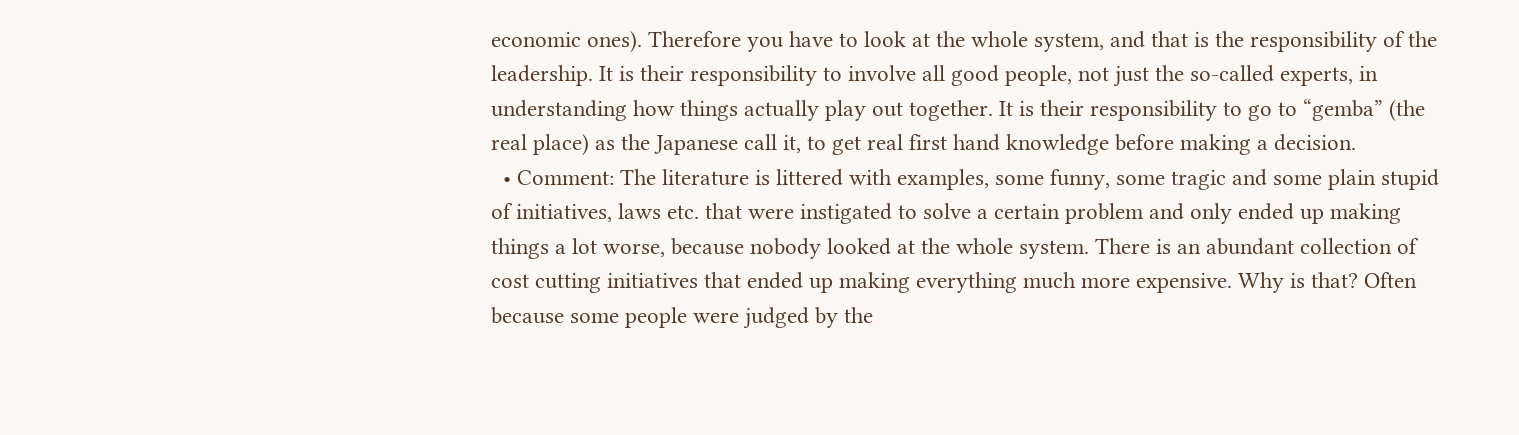economic ones). Therefore you have to look at the whole system, and that is the responsibility of the leadership. It is their responsibility to involve all good people, not just the so-called experts, in understanding how things actually play out together. It is their responsibility to go to “gemba” (the real place) as the Japanese call it, to get real first hand knowledge before making a decision.
  • Comment: The literature is littered with examples, some funny, some tragic and some plain stupid of initiatives, laws etc. that were instigated to solve a certain problem and only ended up making things a lot worse, because nobody looked at the whole system. There is an abundant collection of cost cutting initiatives that ended up making everything much more expensive. Why is that? Often because some people were judged by the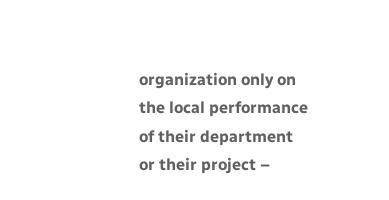organization only on the local performance of their department or their project –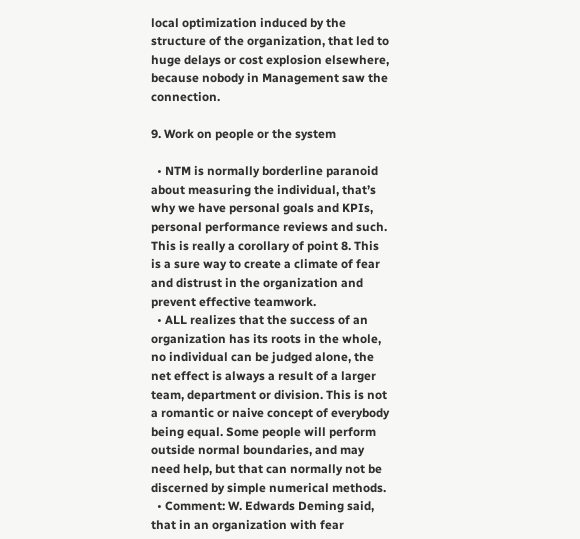local optimization induced by the structure of the organization, that led to huge delays or cost explosion elsewhere, because nobody in Management saw the connection.

9. Work on people or the system

  • NTM is normally borderline paranoid about measuring the individual, that’s why we have personal goals and KPIs, personal performance reviews and such. This is really a corollary of point 8. This is a sure way to create a climate of fear and distrust in the organization and prevent effective teamwork.
  • ALL realizes that the success of an organization has its roots in the whole, no individual can be judged alone, the net effect is always a result of a larger team, department or division. This is not a romantic or naive concept of everybody being equal. Some people will perform outside normal boundaries, and may need help, but that can normally not be discerned by simple numerical methods.
  • Comment: W. Edwards Deming said, that in an organization with fear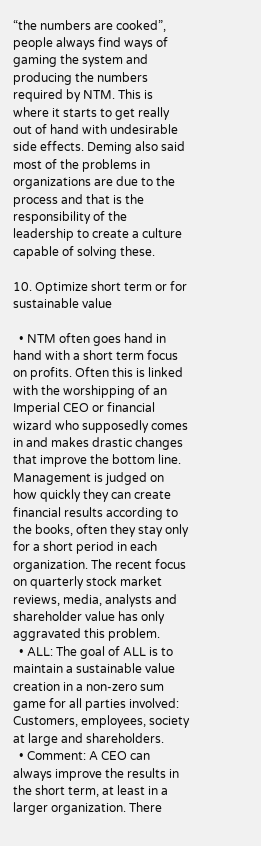“the numbers are cooked”, people always find ways of gaming the system and producing the numbers required by NTM. This is where it starts to get really out of hand with undesirable side effects. Deming also said most of the problems in organizations are due to the process and that is the responsibility of the leadership to create a culture capable of solving these.

10. Optimize short term or for sustainable value

  • NTM often goes hand in hand with a short term focus on profits. Often this is linked with the worshipping of an Imperial CEO or financial wizard who supposedly comes in and makes drastic changes that improve the bottom line. Management is judged on how quickly they can create financial results according to the books, often they stay only for a short period in each organization. The recent focus on quarterly stock market reviews, media, analysts and shareholder value has only aggravated this problem.
  • ALL: The goal of ALL is to maintain a sustainable value creation in a non-zero sum game for all parties involved: Customers, employees, society at large and shareholders.
  • Comment: A CEO can always improve the results in the short term, at least in a larger organization. There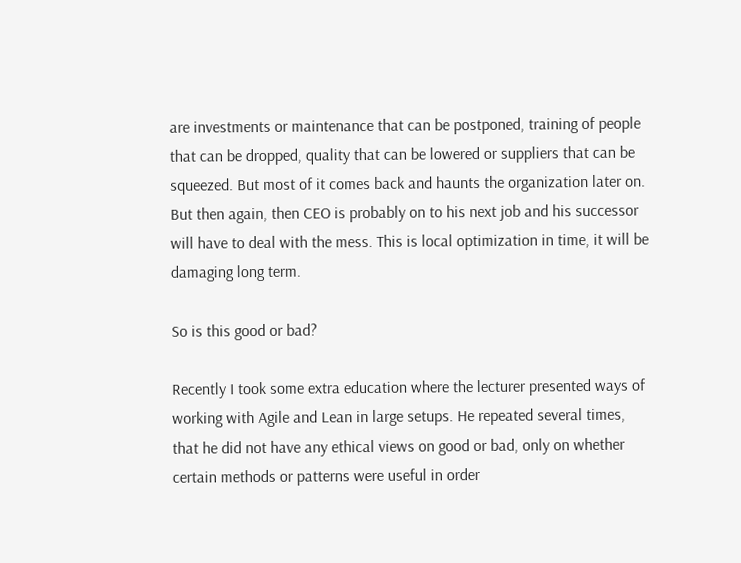are investments or maintenance that can be postponed, training of people that can be dropped, quality that can be lowered or suppliers that can be squeezed. But most of it comes back and haunts the organization later on. But then again, then CEO is probably on to his next job and his successor will have to deal with the mess. This is local optimization in time, it will be damaging long term.

So is this good or bad?

Recently I took some extra education where the lecturer presented ways of working with Agile and Lean in large setups. He repeated several times, that he did not have any ethical views on good or bad, only on whether certain methods or patterns were useful in order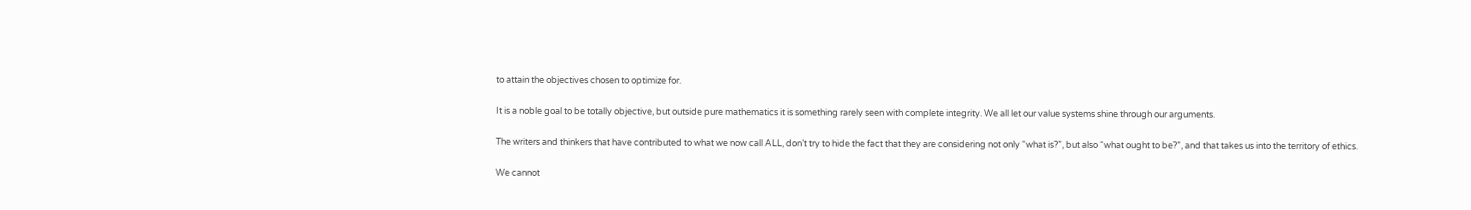to attain the objectives chosen to optimize for.

It is a noble goal to be totally objective, but outside pure mathematics it is something rarely seen with complete integrity. We all let our value systems shine through our arguments.

The writers and thinkers that have contributed to what we now call ALL, don’t try to hide the fact that they are considering not only “what is?”, but also “what ought to be?”, and that takes us into the territory of ethics.

We cannot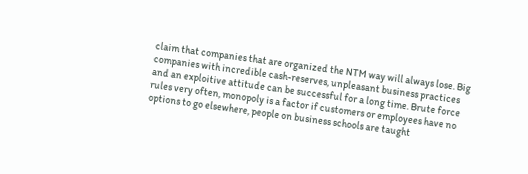claim that companies that are organized the NTM way will always lose. Big companies with incredible cash-reserves, unpleasant business practices and an exploitive attitude can be successful for a long time. Brute force rules very often, monopoly is a factor if customers or employees have no options to go elsewhere, people on business schools are taught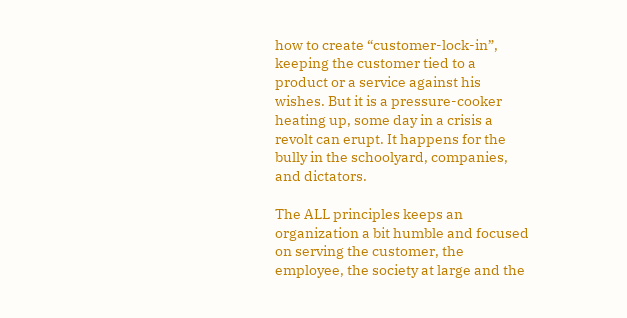how to create “customer-lock-in”, keeping the customer tied to a product or a service against his wishes. But it is a pressure-cooker heating up, some day in a crisis a revolt can erupt. It happens for the bully in the schoolyard, companies, and dictators.

The ALL principles keeps an organization a bit humble and focused on serving the customer, the employee, the society at large and the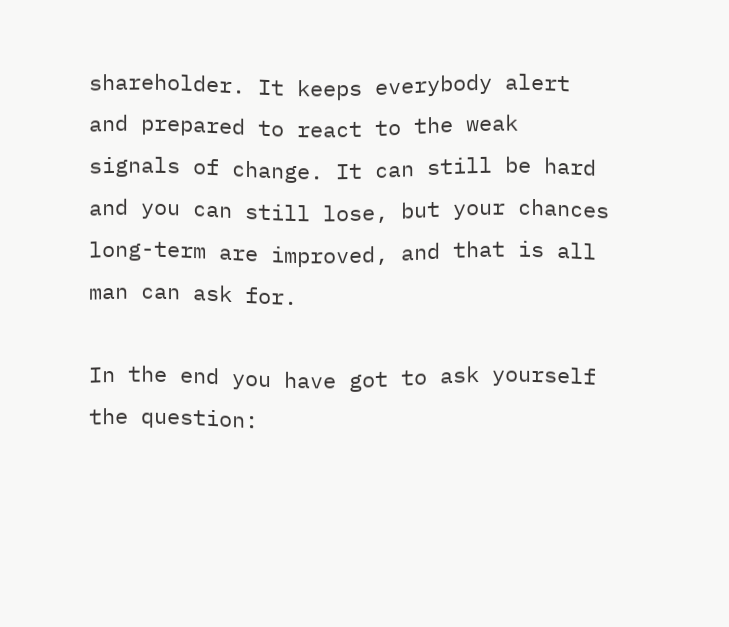shareholder. It keeps everybody alert and prepared to react to the weak signals of change. It can still be hard and you can still lose, but your chances long-term are improved, and that is all man can ask for.

In the end you have got to ask yourself the question: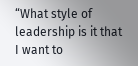“What style of leadership is it that I want to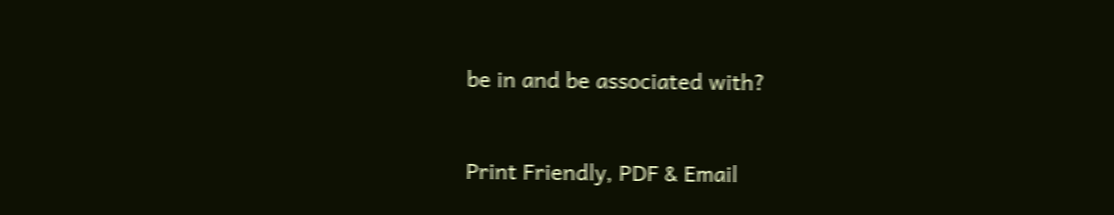be in and be associated with?


Print Friendly, PDF & Email